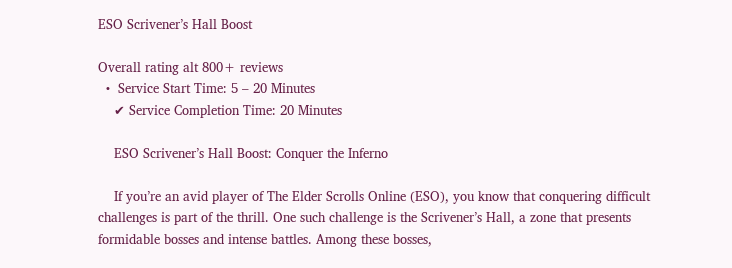ESO Scrivener’s Hall Boost

Overall rating alt 800+ reviews
  •  Service Start Time: 5 – 20 Minutes
    ✔ Service Completion Time: 20 Minutes

    ESO Scrivener’s Hall Boost: Conquer the Inferno

    If you’re an avid player of The Elder Scrolls Online (ESO), you know that conquering difficult challenges is part of the thrill. One such challenge is the Scrivener’s Hall, a zone that presents formidable bosses and intense battles. Among these bosses,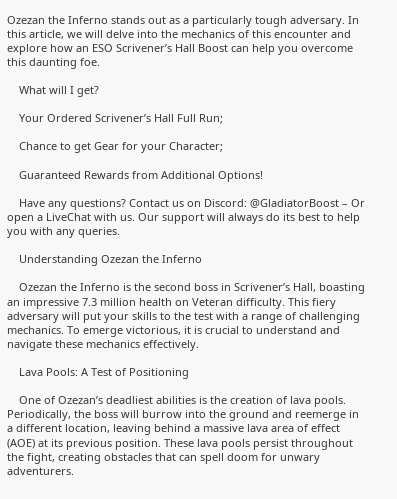Ozezan the Inferno stands out as a particularly tough adversary. In this article, we will delve into the mechanics of this encounter and explore how an ESO Scrivener’s Hall Boost can help you overcome this daunting foe.

    What will I get?

    Your Ordered Scrivener’s Hall Full Run;

    Chance to get Gear for your Character;

    Guaranteed Rewards from Additional Options!

    Have any questions? Contact us on Discord: @GladiatorBoost – Or open a LiveChat with us. Our support will always do its best to help you with any queries.

    Understanding Ozezan the Inferno

    Ozezan the Inferno is the second boss in Scrivener’s Hall, boasting an impressive 7.3 million health on Veteran difficulty. This fiery adversary will put your skills to the test with a range of challenging mechanics. To emerge victorious, it is crucial to understand and navigate these mechanics effectively.

    Lava Pools: A Test of Positioning

    One of Ozezan’s deadliest abilities is the creation of lava pools. Periodically, the boss will burrow into the ground and reemerge in a different location, leaving behind a massive lava area of effect (AOE) at its previous position. These lava pools persist throughout the fight, creating obstacles that can spell doom for unwary adventurers.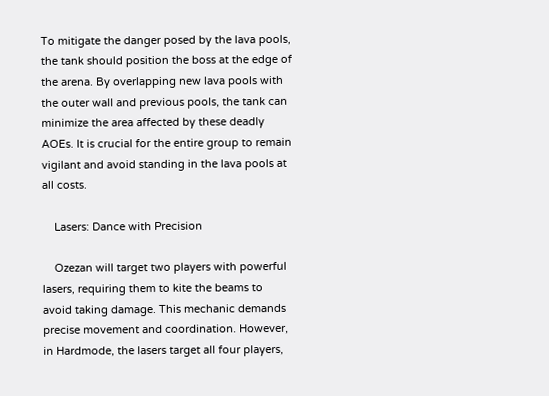To mitigate the danger posed by the lava pools, the tank should position the boss at the edge of the arena. By overlapping new lava pools with the outer wall and previous pools, the tank can minimize the area affected by these deadly AOEs. It is crucial for the entire group to remain vigilant and avoid standing in the lava pools at all costs.

    Lasers: Dance with Precision

    Ozezan will target two players with powerful lasers, requiring them to kite the beams to avoid taking damage. This mechanic demands precise movement and coordination. However, in Hardmode, the lasers target all four players,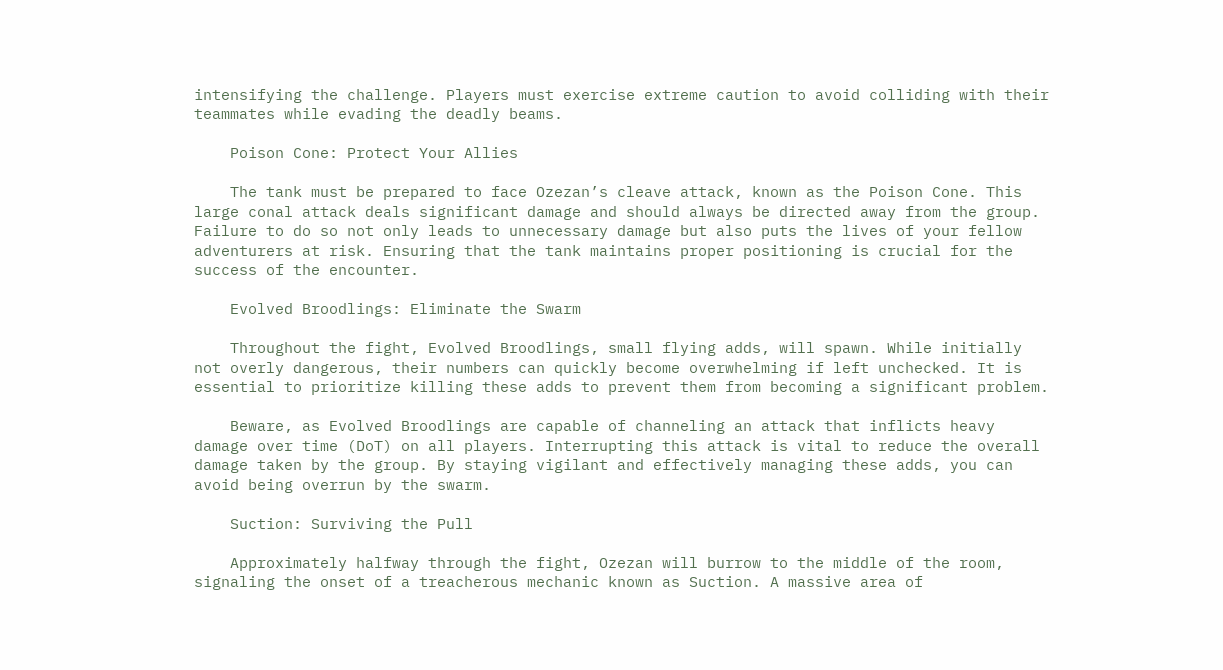intensifying the challenge. Players must exercise extreme caution to avoid colliding with their teammates while evading the deadly beams.

    Poison Cone: Protect Your Allies

    The tank must be prepared to face Ozezan’s cleave attack, known as the Poison Cone. This large conal attack deals significant damage and should always be directed away from the group. Failure to do so not only leads to unnecessary damage but also puts the lives of your fellow adventurers at risk. Ensuring that the tank maintains proper positioning is crucial for the success of the encounter.

    Evolved Broodlings: Eliminate the Swarm

    Throughout the fight, Evolved Broodlings, small flying adds, will spawn. While initially not overly dangerous, their numbers can quickly become overwhelming if left unchecked. It is essential to prioritize killing these adds to prevent them from becoming a significant problem.

    Beware, as Evolved Broodlings are capable of channeling an attack that inflicts heavy damage over time (DoT) on all players. Interrupting this attack is vital to reduce the overall damage taken by the group. By staying vigilant and effectively managing these adds, you can avoid being overrun by the swarm.

    Suction: Surviving the Pull

    Approximately halfway through the fight, Ozezan will burrow to the middle of the room, signaling the onset of a treacherous mechanic known as Suction. A massive area of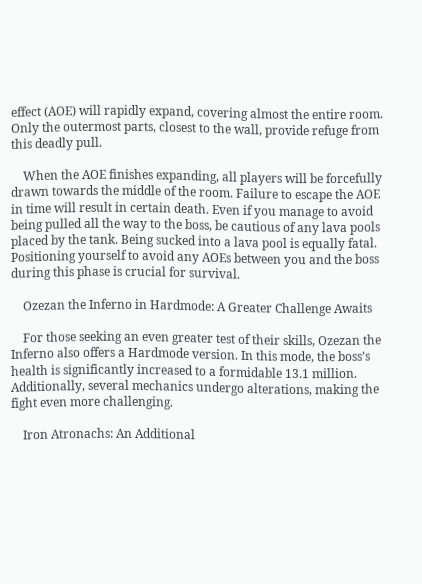effect (AOE) will rapidly expand, covering almost the entire room. Only the outermost parts, closest to the wall, provide refuge from this deadly pull.

    When the AOE finishes expanding, all players will be forcefully drawn towards the middle of the room. Failure to escape the AOE in time will result in certain death. Even if you manage to avoid being pulled all the way to the boss, be cautious of any lava pools placed by the tank. Being sucked into a lava pool is equally fatal. Positioning yourself to avoid any AOEs between you and the boss during this phase is crucial for survival.

    Ozezan the Inferno in Hardmode: A Greater Challenge Awaits

    For those seeking an even greater test of their skills, Ozezan the Inferno also offers a Hardmode version. In this mode, the boss’s health is significantly increased to a formidable 13.1 million. Additionally, several mechanics undergo alterations, making the fight even more challenging.

    Iron Atronachs: An Additional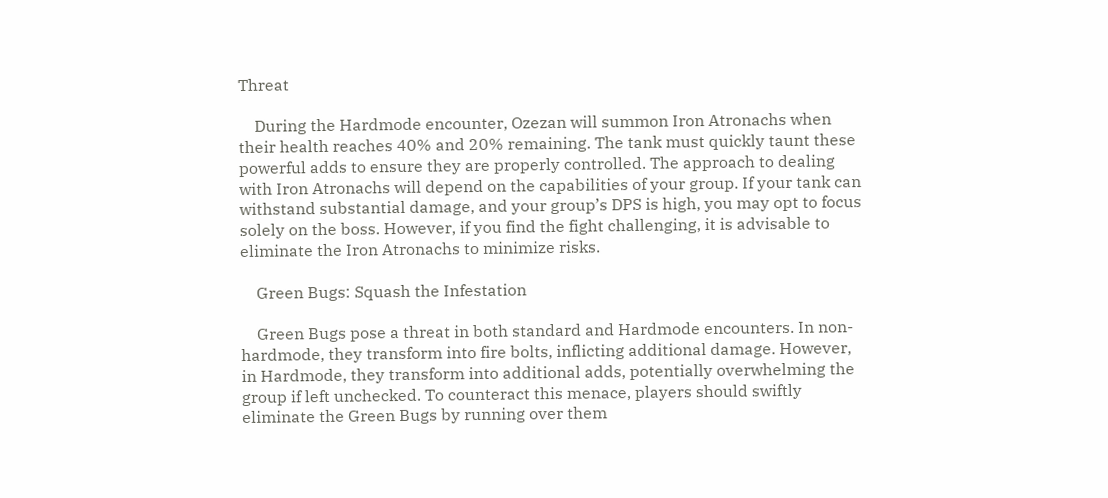Threat

    During the Hardmode encounter, Ozezan will summon Iron Atronachs when their health reaches 40% and 20% remaining. The tank must quickly taunt these powerful adds to ensure they are properly controlled. The approach to dealing with Iron Atronachs will depend on the capabilities of your group. If your tank can withstand substantial damage, and your group’s DPS is high, you may opt to focus solely on the boss. However, if you find the fight challenging, it is advisable to eliminate the Iron Atronachs to minimize risks.

    Green Bugs: Squash the Infestation

    Green Bugs pose a threat in both standard and Hardmode encounters. In non-hardmode, they transform into fire bolts, inflicting additional damage. However, in Hardmode, they transform into additional adds, potentially overwhelming the group if left unchecked. To counteract this menace, players should swiftly eliminate the Green Bugs by running over them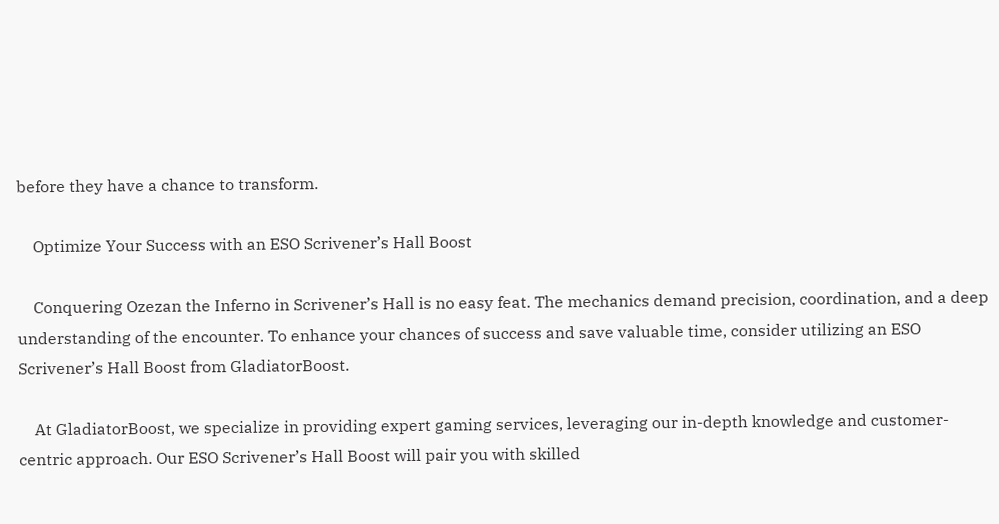before they have a chance to transform.

    Optimize Your Success with an ESO Scrivener’s Hall Boost

    Conquering Ozezan the Inferno in Scrivener’s Hall is no easy feat. The mechanics demand precision, coordination, and a deep understanding of the encounter. To enhance your chances of success and save valuable time, consider utilizing an ESO Scrivener’s Hall Boost from GladiatorBoost.

    At GladiatorBoost, we specialize in providing expert gaming services, leveraging our in-depth knowledge and customer-centric approach. Our ESO Scrivener’s Hall Boost will pair you with skilled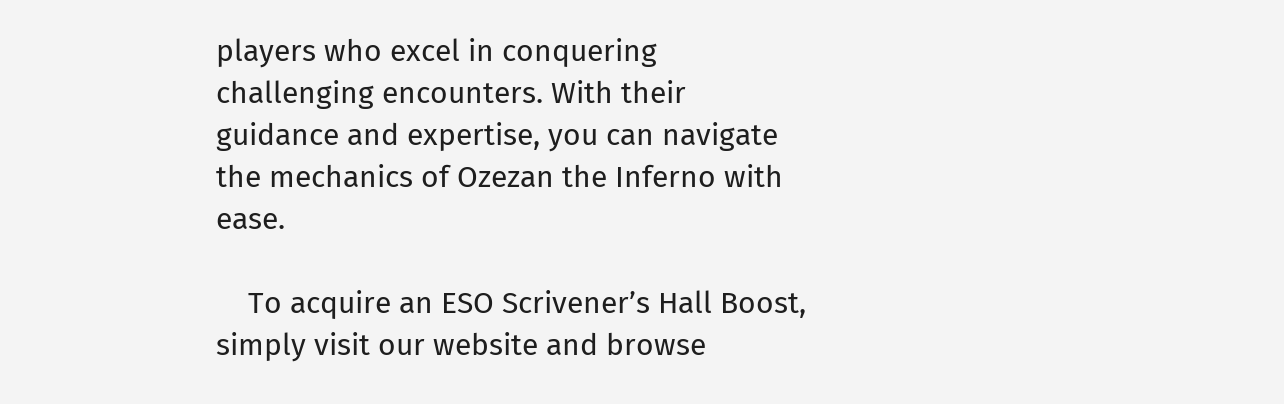players who excel in conquering challenging encounters. With their guidance and expertise, you can navigate the mechanics of Ozezan the Inferno with ease.

    To acquire an ESO Scrivener’s Hall Boost, simply visit our website and browse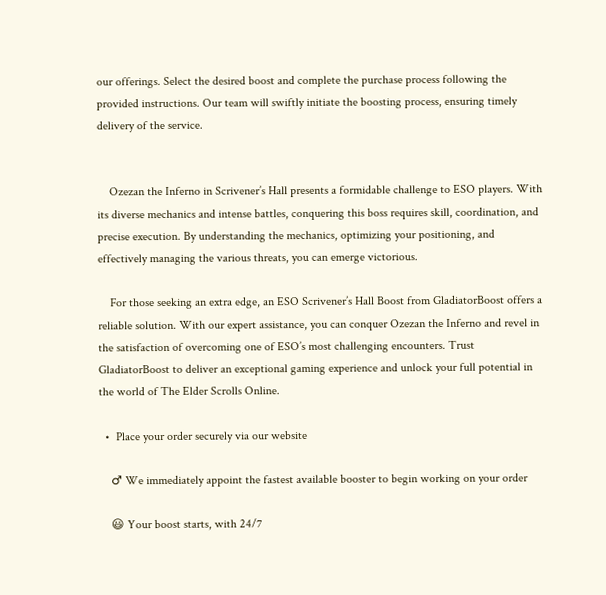our offerings. Select the desired boost and complete the purchase process following the provided instructions. Our team will swiftly initiate the boosting process, ensuring timely delivery of the service.


    Ozezan the Inferno in Scrivener’s Hall presents a formidable challenge to ESO players. With its diverse mechanics and intense battles, conquering this boss requires skill, coordination, and precise execution. By understanding the mechanics, optimizing your positioning, and effectively managing the various threats, you can emerge victorious.

    For those seeking an extra edge, an ESO Scrivener’s Hall Boost from GladiatorBoost offers a reliable solution. With our expert assistance, you can conquer Ozezan the Inferno and revel in the satisfaction of overcoming one of ESO’s most challenging encounters. Trust GladiatorBoost to deliver an exceptional gaming experience and unlock your full potential in the world of The Elder Scrolls Online.

  •  Place your order securely via our website

    ♂ We immediately appoint the fastest available booster to begin working on your order

    😃 Your boost starts, with 24/7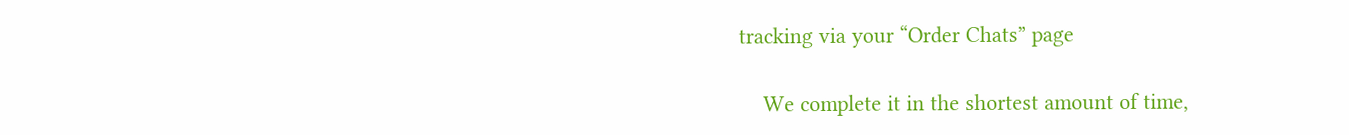tracking via your “Order Chats” page

    We complete it in the shortest amount of time,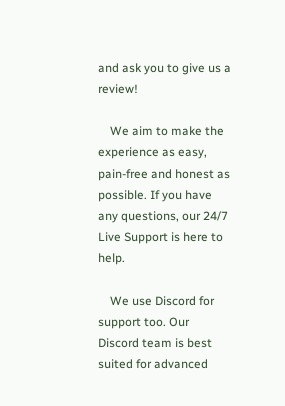and ask you to give us a review!

    We aim to make the experience as easy, pain-free and honest as possible. If you have any questions, our 24/7 Live Support is here to help.

    We use Discord for support too. Our Discord team is best suited for advanced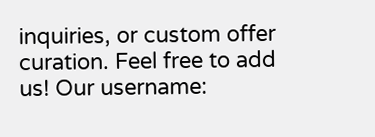inquiries, or custom offer curation. Feel free to add us! Our username: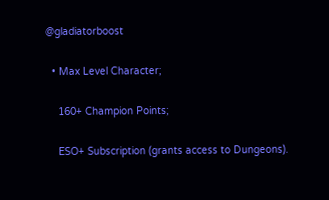@gladiatorboost

  • Max Level Character;

    160+ Champion Points;

    ESO+ Subscription (grants access to Dungeons).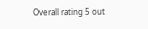Overall rating 5 out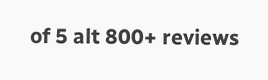of 5 alt 800+ reviews